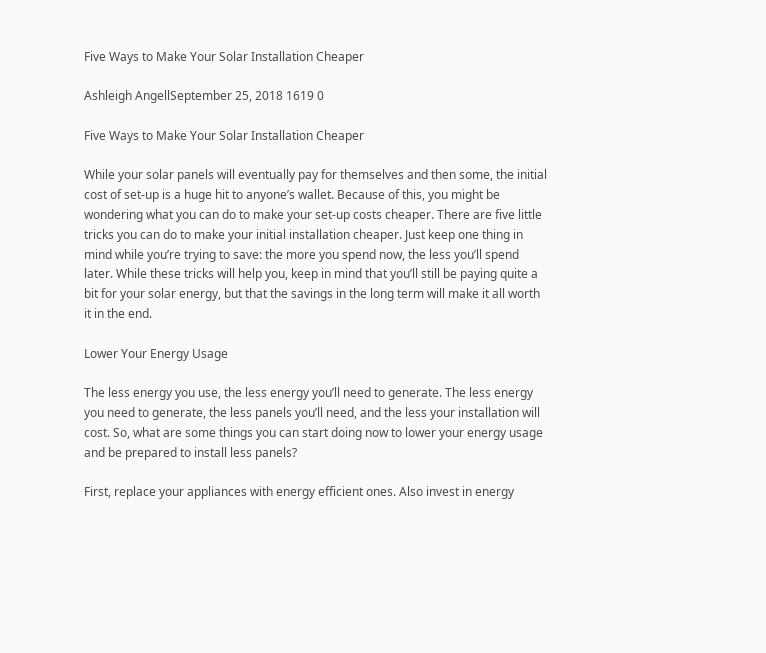Five Ways to Make Your Solar Installation Cheaper

Ashleigh AngellSeptember 25, 2018 1619 0

Five Ways to Make Your Solar Installation Cheaper

While your solar panels will eventually pay for themselves and then some, the initial cost of set-up is a huge hit to anyone’s wallet. Because of this, you might be wondering what you can do to make your set-up costs cheaper. There are five little tricks you can do to make your initial installation cheaper. Just keep one thing in mind while you’re trying to save: the more you spend now, the less you’ll spend later. While these tricks will help you, keep in mind that you’ll still be paying quite a bit for your solar energy, but that the savings in the long term will make it all worth it in the end.

Lower Your Energy Usage

The less energy you use, the less energy you’ll need to generate. The less energy you need to generate, the less panels you’ll need, and the less your installation will cost. So, what are some things you can start doing now to lower your energy usage and be prepared to install less panels?

First, replace your appliances with energy efficient ones. Also invest in energy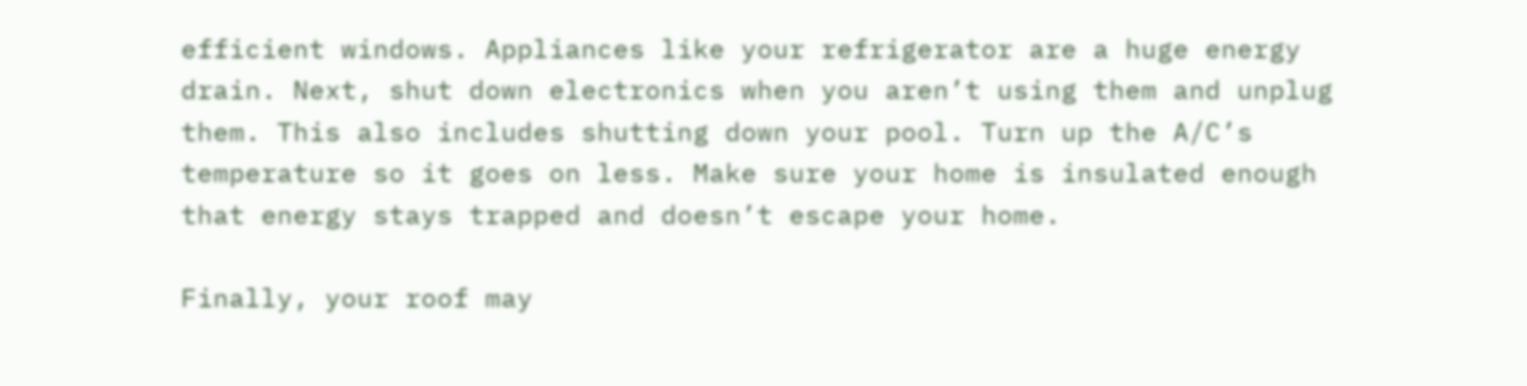efficient windows. Appliances like your refrigerator are a huge energy drain. Next, shut down electronics when you aren’t using them and unplug them. This also includes shutting down your pool. Turn up the A/C’s temperature so it goes on less. Make sure your home is insulated enough that energy stays trapped and doesn’t escape your home.

Finally, your roof may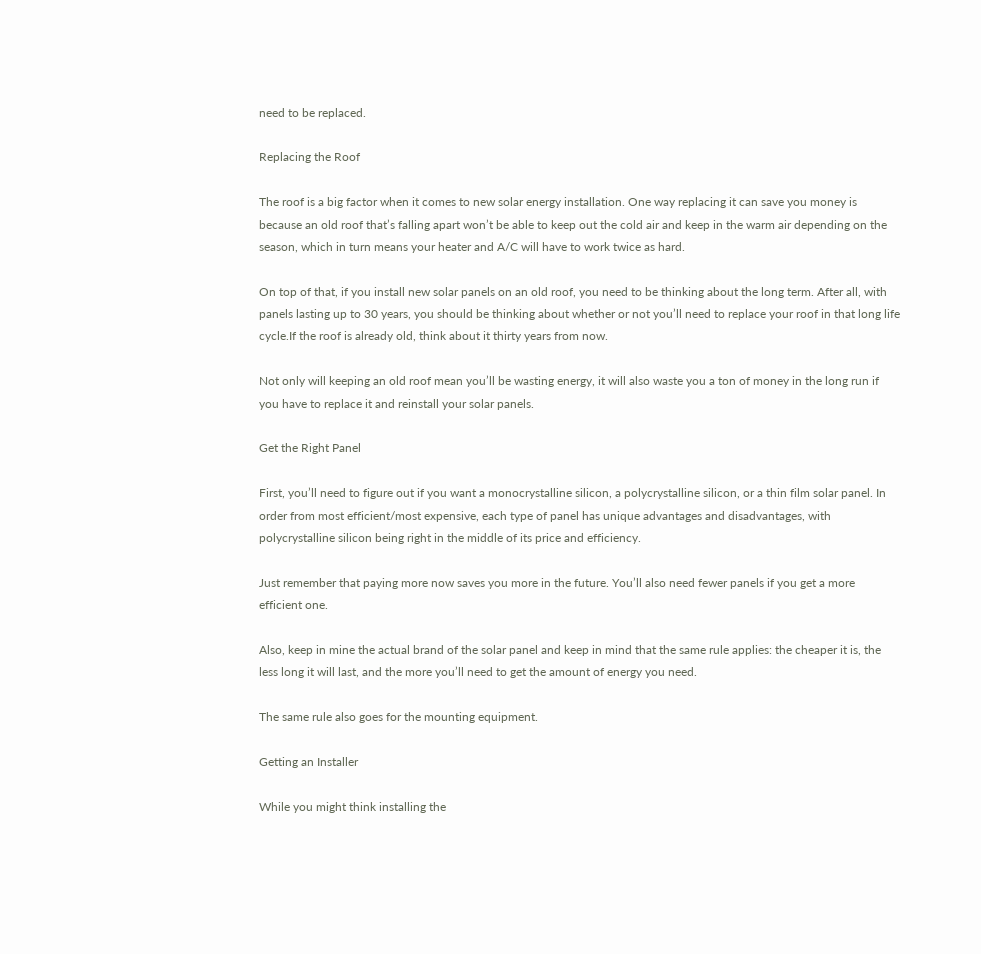need to be replaced.

Replacing the Roof

The roof is a big factor when it comes to new solar energy installation. One way replacing it can save you money is because an old roof that’s falling apart won’t be able to keep out the cold air and keep in the warm air depending on the season, which in turn means your heater and A/C will have to work twice as hard.

On top of that, if you install new solar panels on an old roof, you need to be thinking about the long term. After all, with panels lasting up to 30 years, you should be thinking about whether or not you’ll need to replace your roof in that long life cycle.If the roof is already old, think about it thirty years from now.

Not only will keeping an old roof mean you’ll be wasting energy, it will also waste you a ton of money in the long run if you have to replace it and reinstall your solar panels.

Get the Right Panel

First, you’ll need to figure out if you want a monocrystalline silicon, a polycrystalline silicon, or a thin film solar panel. In order from most efficient/most expensive, each type of panel has unique advantages and disadvantages, with polycrystalline silicon being right in the middle of its price and efficiency.

Just remember that paying more now saves you more in the future. You’ll also need fewer panels if you get a more efficient one.

Also, keep in mine the actual brand of the solar panel and keep in mind that the same rule applies: the cheaper it is, the less long it will last, and the more you’ll need to get the amount of energy you need.

The same rule also goes for the mounting equipment.

Getting an Installer

While you might think installing the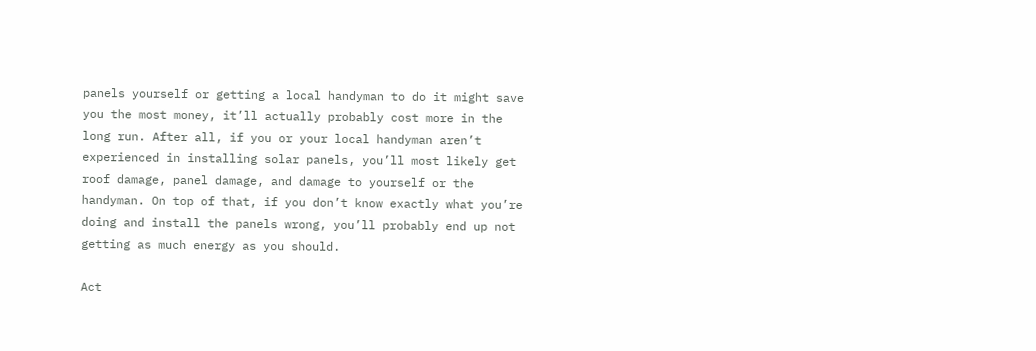panels yourself or getting a local handyman to do it might save you the most money, it’ll actually probably cost more in the long run. After all, if you or your local handyman aren’t experienced in installing solar panels, you’ll most likely get roof damage, panel damage, and damage to yourself or the handyman. On top of that, if you don’t know exactly what you’re doing and install the panels wrong, you’ll probably end up not getting as much energy as you should.

Act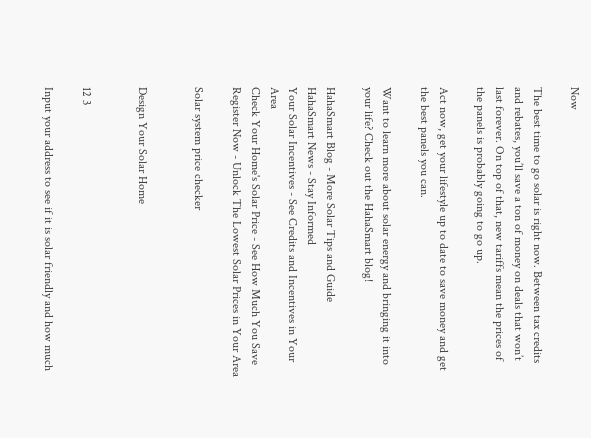Now

The best time to go solar is right now. Between tax credits and rebates, you’ll save a ton of money on deals that won’t last forever. On top of that, new tariffs mean the prices of the panels is probably going to go up.

Act now, get your lifestyle up to date to save money and get the best panels you can.

Want to learn more about solar energy and bringing it into your life? Check out the HahaSmart blog!

HahaSmart Blog - More Solar Tips and Guide
HahaSmart News - Stay Informed
Your Solar Incentives - See Credits and Incentives in Your Area
Check Your Home's Solar Price - See How Much You Save
Register Now - Unlock The Lowest Solar Prices in Your Area

Solar system price checker


Design Your Solar Home


12 3

Input your address to see if it is solar friendly and how much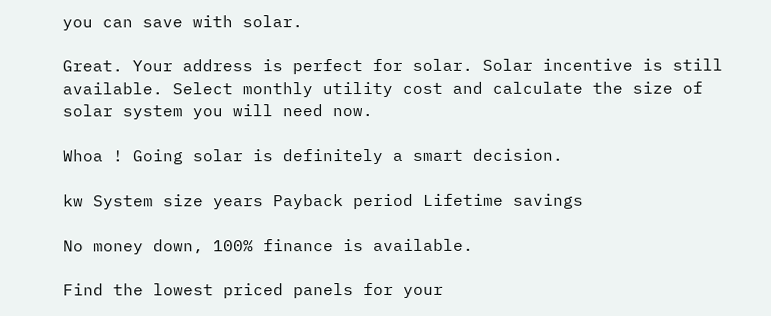you can save with solar.

Great. Your address is perfect for solar. Solar incentive is still available. Select monthly utility cost and calculate the size of solar system you will need now.

Whoa ! Going solar is definitely a smart decision.

kw System size years Payback period Lifetime savings

No money down, 100% finance is available.

Find the lowest priced panels for your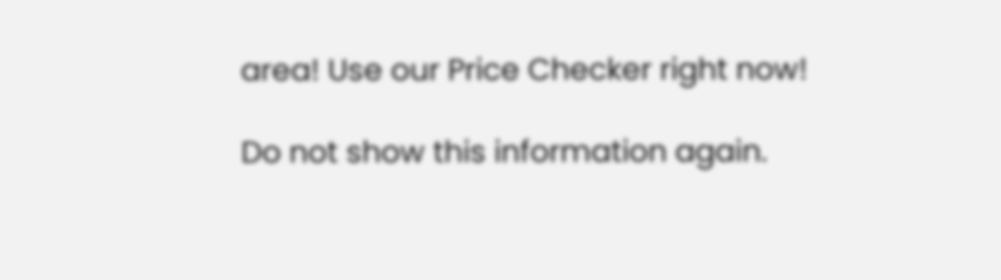area! Use our Price Checker right now!

Do not show this information again.